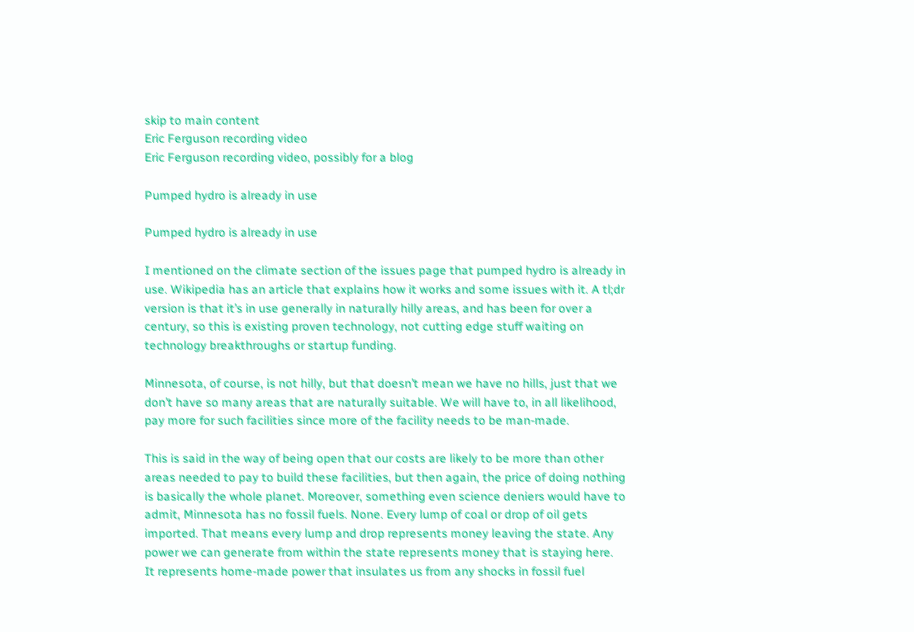skip to main content
Eric Ferguson recording video
Eric Ferguson recording video, possibly for a blog

Pumped hydro is already in use

Pumped hydro is already in use

I mentioned on the climate section of the issues page that pumped hydro is already in use. Wikipedia has an article that explains how it works and some issues with it. A tl;dr version is that it’s in use generally in naturally hilly areas, and has been for over a century, so this is existing proven technology, not cutting edge stuff waiting on technology breakthroughs or startup funding.

Minnesota, of course, is not hilly, but that doesn’t mean we have no hills, just that we don’t have so many areas that are naturally suitable. We will have to, in all likelihood, pay more for such facilities since more of the facility needs to be man-made.

This is said in the way of being open that our costs are likely to be more than other areas needed to pay to build these facilities, but then again, the price of doing nothing is basically the whole planet. Moreover, something even science deniers would have to admit, Minnesota has no fossil fuels. None. Every lump of coal or drop of oil gets imported. That means every lump and drop represents money leaving the state. Any power we can generate from within the state represents money that is staying here. It represents home-made power that insulates us from any shocks in fossil fuel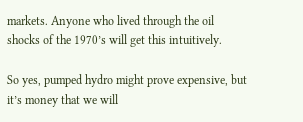markets. Anyone who lived through the oil shocks of the 1970’s will get this intuitively.

So yes, pumped hydro might prove expensive, but it’s money that we will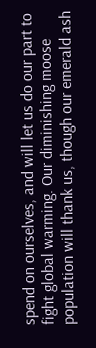spend on ourselves, and will let us do our part to fight global warming. Our diminishing moose population will thank us, though our emerald ash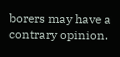borers may have a contrary opinion.